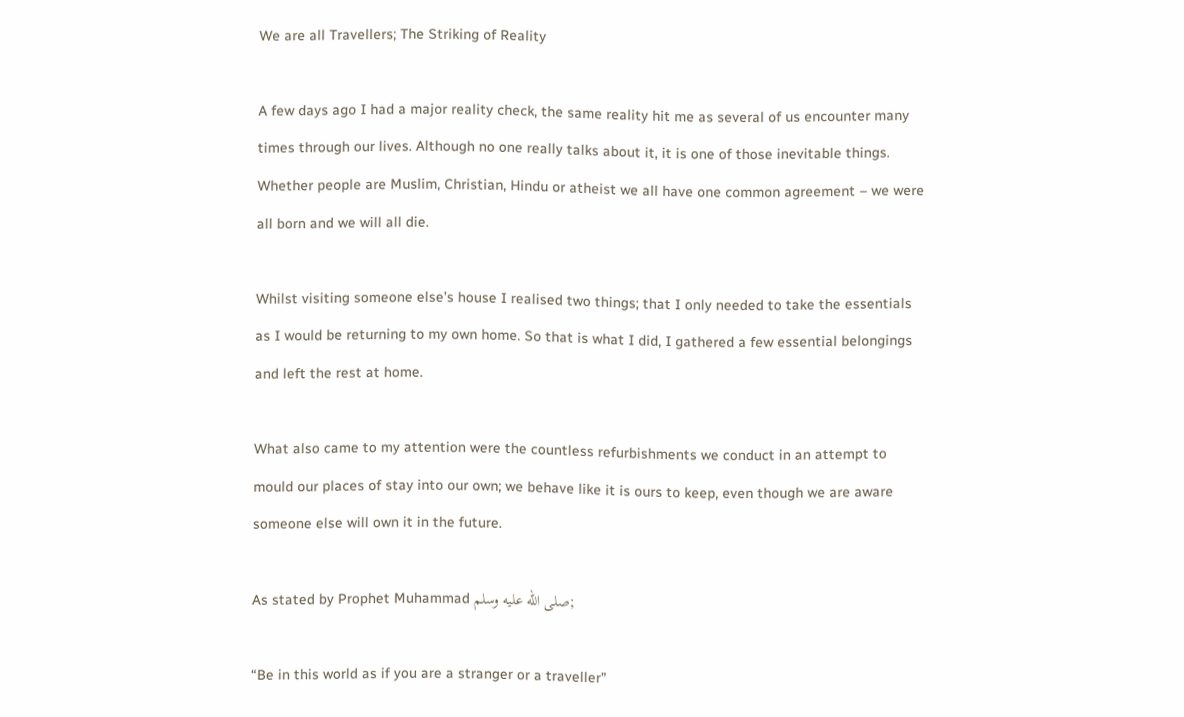We are all Travellers; The Striking of Reality

A few days ago I had a major reality check, the same reality hit me as several of us encounter many times through our lives. Although no one really talks about it, it is one of those inevitable things. Whether people are Muslim, Christian, Hindu or atheist we all have one common agreement – we were all born and we will all die.

Whilst visiting someone else’s house I realised two things; that I only needed to take the essentials as I would be returning to my own home. So that is what I did, I gathered a few essential belongings and left the rest at home.

What also came to my attention were the countless refurbishments we conduct in an attempt to mould our places of stay into our own; we behave like it is ours to keep, even though we are aware someone else will own it in the future.

As stated by Prophet Muhammad صلى الله عليه وسلم;

“Be in this world as if you are a stranger or a traveller”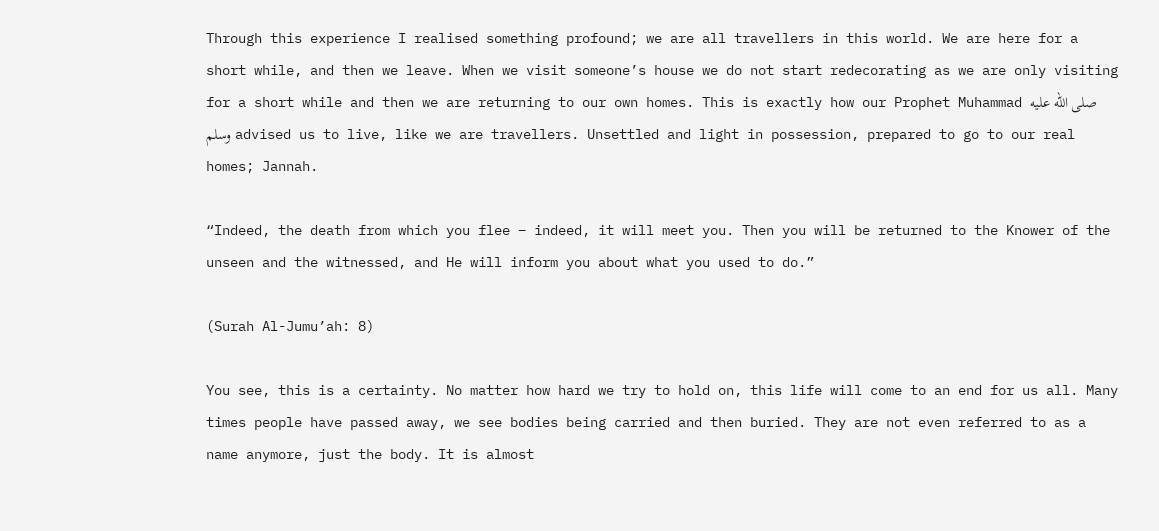Through this experience I realised something profound; we are all travellers in this world. We are here for a short while, and then we leave. When we visit someone’s house we do not start redecorating as we are only visiting for a short while and then we are returning to our own homes. This is exactly how our Prophet Muhammad صلى الله عليه وسلم advised us to live, like we are travellers. Unsettled and light in possession, prepared to go to our real homes; Jannah.

“Indeed, the death from which you flee – indeed, it will meet you. Then you will be returned to the Knower of the unseen and the witnessed, and He will inform you about what you used to do.”

(Surah Al-Jumu’ah: 8)

You see, this is a certainty. No matter how hard we try to hold on, this life will come to an end for us all. Many times people have passed away, we see bodies being carried and then buried. They are not even referred to as a name anymore, just the body. It is almost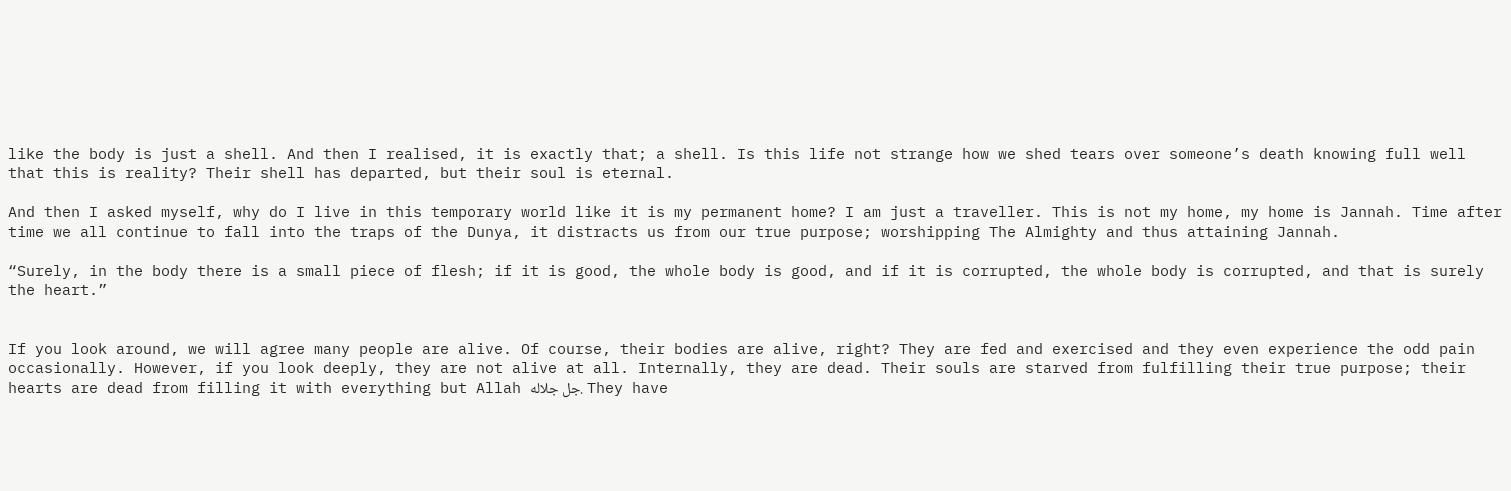like the body is just a shell. And then I realised, it is exactly that; a shell. Is this life not strange how we shed tears over someone’s death knowing full well that this is reality? Their shell has departed, but their soul is eternal.

And then I asked myself, why do I live in this temporary world like it is my permanent home? I am just a traveller. This is not my home, my home is Jannah. Time after time we all continue to fall into the traps of the Dunya, it distracts us from our true purpose; worshipping The Almighty and thus attaining Jannah.

“Surely, in the body there is a small piece of flesh; if it is good, the whole body is good, and if it is corrupted, the whole body is corrupted, and that is surely the heart.”


If you look around, we will agree many people are alive. Of course, their bodies are alive, right? They are fed and exercised and they even experience the odd pain occasionally. However, if you look deeply, they are not alive at all. Internally, they are dead. Their souls are starved from fulfilling their true purpose; their hearts are dead from filling it with everything but Allah جل جلاله. They have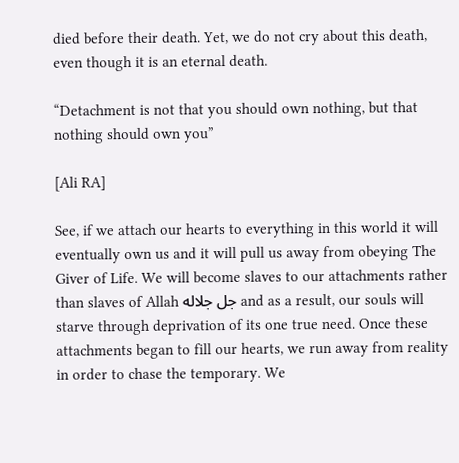died before their death. Yet, we do not cry about this death, even though it is an eternal death.

“Detachment is not that you should own nothing, but that nothing should own you”

[Ali RA]

See, if we attach our hearts to everything in this world it will eventually own us and it will pull us away from obeying The Giver of Life. We will become slaves to our attachments rather than slaves of Allah جل جلاله and as a result, our souls will starve through deprivation of its one true need. Once these attachments began to fill our hearts, we run away from reality in order to chase the temporary. We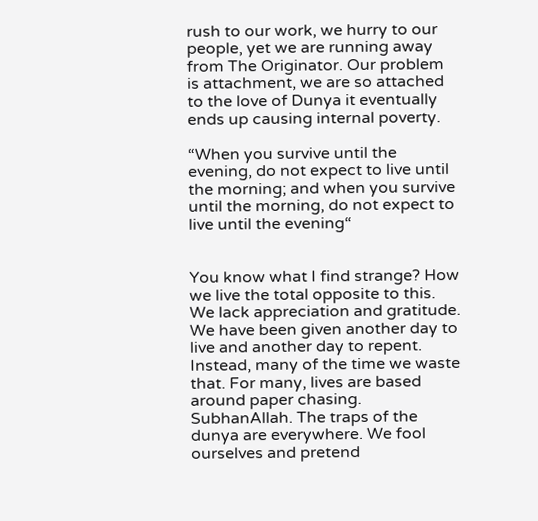rush to our work, we hurry to our people, yet we are running away from The Originator. Our problem is attachment, we are so attached to the love of Dunya it eventually ends up causing internal poverty.

“When you survive until the evening, do not expect to live until the morning; and when you survive until the morning, do not expect to live until the evening“


You know what I find strange? How we live the total opposite to this. We lack appreciation and gratitude. We have been given another day to live and another day to repent. Instead, many of the time we waste that. For many, lives are based around paper chasing. SubhanAllah. The traps of the dunya are everywhere. We fool ourselves and pretend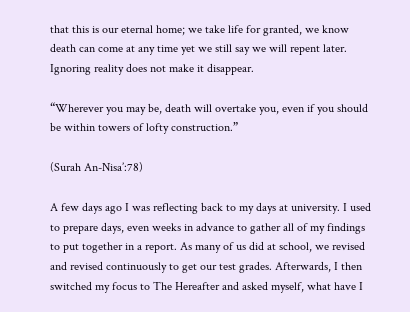that this is our eternal home; we take life for granted, we know death can come at any time yet we still say we will repent later. Ignoring reality does not make it disappear.

“Wherever you may be, death will overtake you, even if you should be within towers of lofty construction.”

(Surah An-Nisa’:78)

A few days ago I was reflecting back to my days at university. I used to prepare days, even weeks in advance to gather all of my findings to put together in a report. As many of us did at school, we revised and revised continuously to get our test grades. Afterwards, I then switched my focus to The Hereafter and asked myself, what have I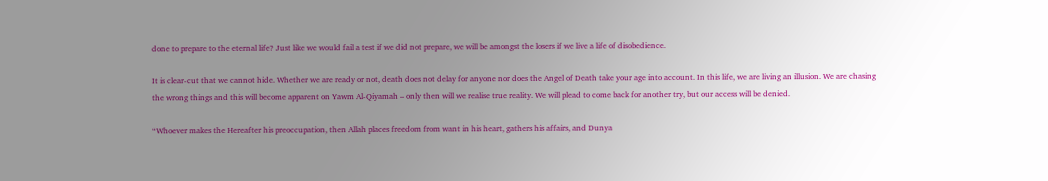done to prepare to the eternal life? Just like we would fail a test if we did not prepare, we will be amongst the losers if we live a life of disobedience.

It is clear-cut that we cannot hide. Whether we are ready or not, death does not delay for anyone nor does the Angel of Death take your age into account. In this life, we are living an illusion. We are chasing the wrong things and this will become apparent on Yawm Al-Qiyamah – only then will we realise true reality. We will plead to come back for another try, but our access will be denied.

“Whoever makes the Hereafter his preoccupation, then Allah places freedom from want in his heart, gathers his affairs, and Dunya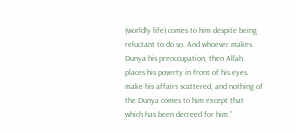(worldly life) comes to him despite being reluctant to do so. And whoever makes Dunya his preoccupation, then Allah places his poverty in front of his eyes, make his affairs scattered, and nothing of the Dunya comes to him except that which has been decreed for him.”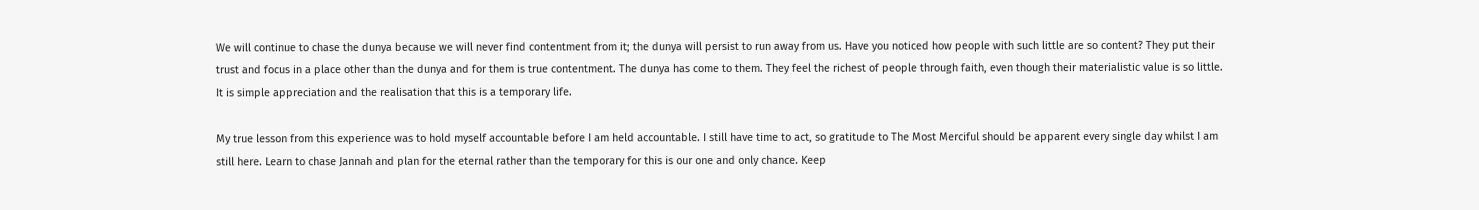We will continue to chase the dunya because we will never find contentment from it; the dunya will persist to run away from us. Have you noticed how people with such little are so content? They put their trust and focus in a place other than the dunya and for them is true contentment. The dunya has come to them. They feel the richest of people through faith, even though their materialistic value is so little. It is simple appreciation and the realisation that this is a temporary life.

My true lesson from this experience was to hold myself accountable before I am held accountable. I still have time to act, so gratitude to The Most Merciful should be apparent every single day whilst I am still here. Learn to chase Jannah and plan for the eternal rather than the temporary for this is our one and only chance. Keep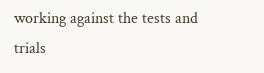working against the tests and trials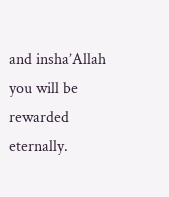and insha’Allah you will be rewarded eternally.